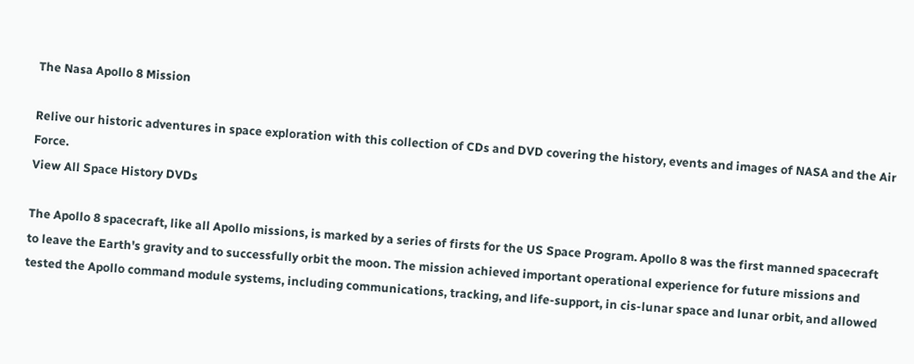The Nasa Apollo 8 Mission

Relive our historic adventures in space exploration with this collection of CDs and DVD covering the history, events and images of NASA and the Air Force.
View All Space History DVDs

The Apollo 8 spacecraft, like all Apollo missions, is marked by a series of firsts for the US Space Program. Apollo 8 was the first manned spacecraft to leave the Earth's gravity and to successfully orbit the moon. The mission achieved important operational experience for future missions and tested the Apollo command module systems, including communications, tracking, and life-support, in cis-lunar space and lunar orbit, and allowed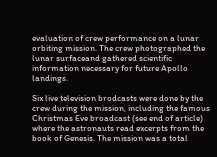evaluation of crew performance on a lunar orbiting mission. The crew photographed the lunar surfaceand gathered scientific information necessary for future Apollo landings.

Six live television brodcasts were done by the crew during the mission, including the famous Christmas Eve broadcast (see end of article) where the astronauts read excerpts from the book of Genesis. The mission was a total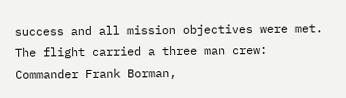success and all mission objectives were met. The flight carried a three man crew: Commander Frank Borman,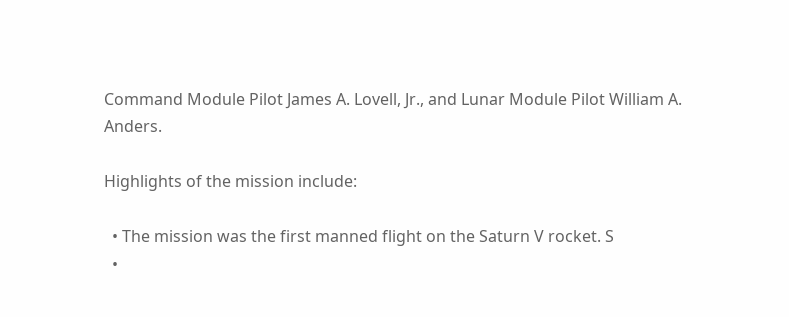Command Module Pilot James A. Lovell, Jr., and Lunar Module Pilot William A. Anders.

Highlights of the mission include:

  • The mission was the first manned flight on the Saturn V rocket. S
  •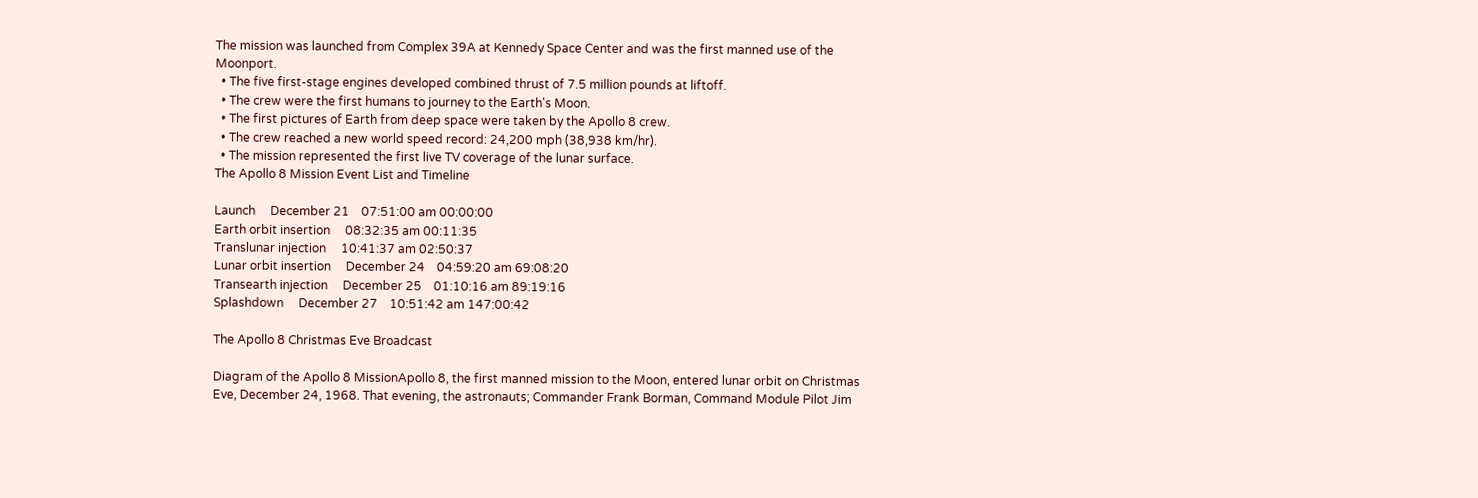The mission was launched from Complex 39A at Kennedy Space Center and was the first manned use of the Moonport.
  • The five first-stage engines developed combined thrust of 7.5 million pounds at liftoff.
  • The crew were the first humans to journey to the Earth's Moon.
  • The first pictures of Earth from deep space were taken by the Apollo 8 crew.
  • The crew reached a new world speed record: 24,200 mph (38,938 km/hr).
  • The mission represented the first live TV coverage of the lunar surface.
The Apollo 8 Mission Event List and Timeline

Launch     December 21    07:51:00 am 00:00:00
Earth orbit insertion     08:32:35 am 00:11:35
Translunar injection     10:41:37 am 02:50:37
Lunar orbit insertion     December 24    04:59:20 am 69:08:20
Transearth injection     December 25    01:10:16 am 89:19:16
Splashdown     December 27    10:51:42 am 147:00:42

The Apollo 8 Christmas Eve Broadcast

Diagram of the Apollo 8 MissionApollo 8, the first manned mission to the Moon, entered lunar orbit on Christmas Eve, December 24, 1968. That evening, the astronauts; Commander Frank Borman, Command Module Pilot Jim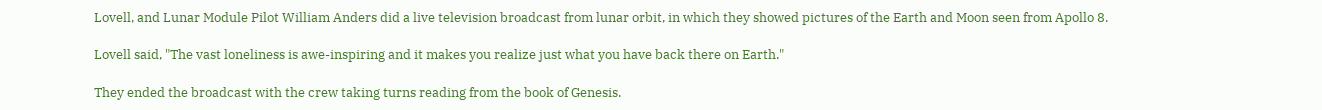Lovell, and Lunar Module Pilot William Anders did a live television broadcast from lunar orbit, in which they showed pictures of the Earth and Moon seen from Apollo 8.

Lovell said, "The vast loneliness is awe-inspiring and it makes you realize just what you have back there on Earth."

They ended the broadcast with the crew taking turns reading from the book of Genesis.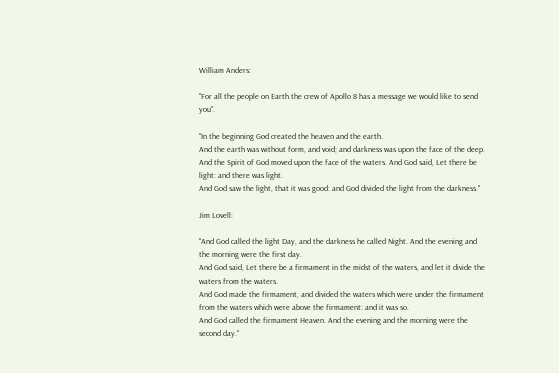William Anders:

"For all the people on Earth the crew of Apollo 8 has a message we would like to send you".

"In the beginning God created the heaven and the earth.
And the earth was without form, and void; and darkness was upon the face of the deep.
And the Spirit of God moved upon the face of the waters. And God said, Let there be light: and there was light.
And God saw the light, that it was good: and God divided the light from the darkness."

Jim Lovell:

"And God called the light Day, and the darkness he called Night. And the evening and the morning were the first day.
And God said, Let there be a firmament in the midst of the waters, and let it divide the waters from the waters.
And God made the firmament, and divided the waters which were under the firmament from the waters which were above the firmament: and it was so.
And God called the firmament Heaven. And the evening and the morning were the second day."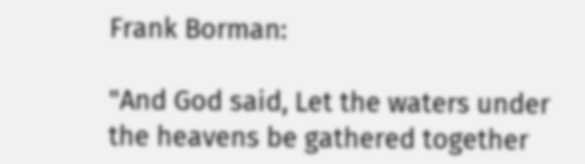Frank Borman:

"And God said, Let the waters under the heavens be gathered together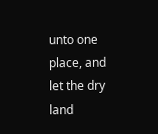unto one place, and let the dry land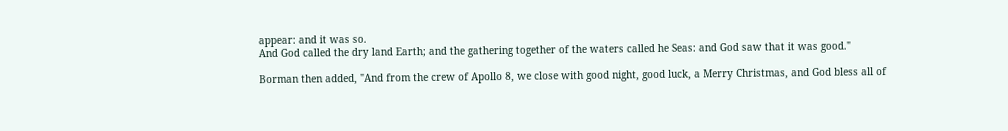appear: and it was so.
And God called the dry land Earth; and the gathering together of the waters called he Seas: and God saw that it was good."

Borman then added, "And from the crew of Apollo 8, we close with good night, good luck, a Merry Christmas, and God bless all of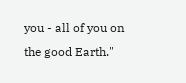you - all of you on the good Earth."